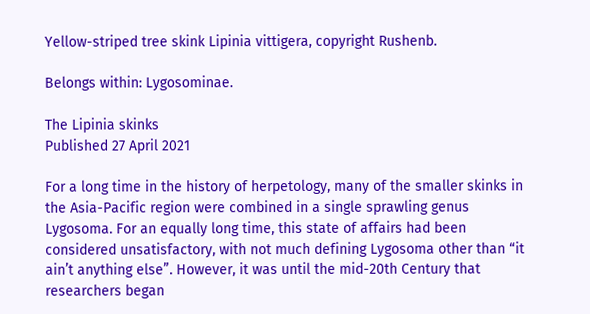Yellow-striped tree skink Lipinia vittigera, copyright Rushenb.

Belongs within: Lygosominae.

The Lipinia skinks
Published 27 April 2021

For a long time in the history of herpetology, many of the smaller skinks in the Asia-Pacific region were combined in a single sprawling genus Lygosoma. For an equally long time, this state of affairs had been considered unsatisfactory, with not much defining Lygosoma other than “it ain’t anything else”. However, it was until the mid-20th Century that researchers began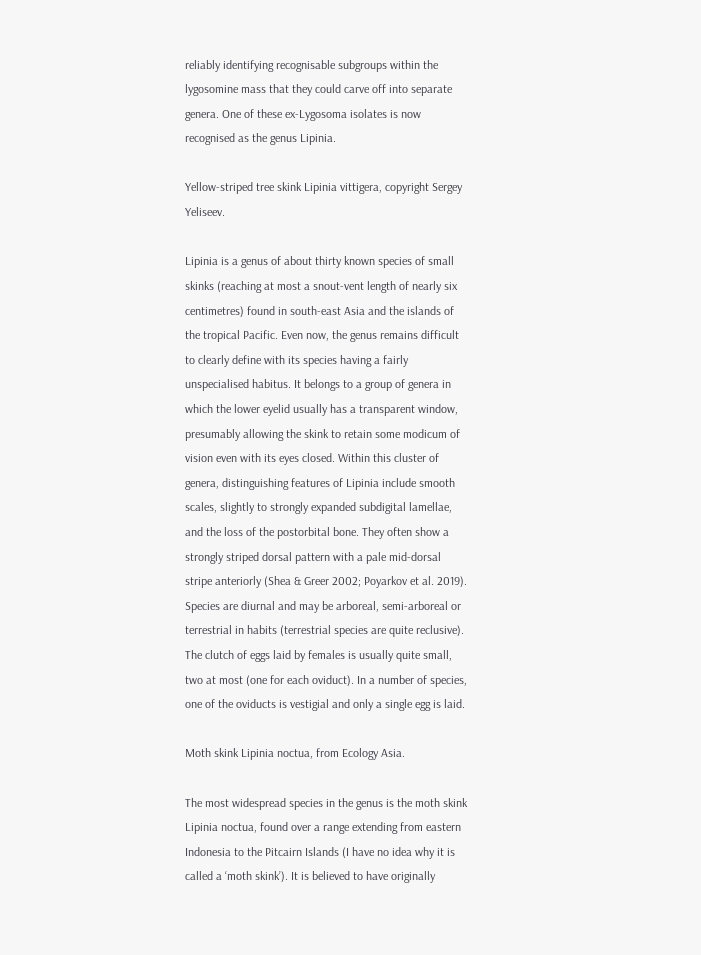reliably identifying recognisable subgroups within the lygosomine mass that they could carve off into separate genera. One of these ex-Lygosoma isolates is now recognised as the genus Lipinia.

Yellow-striped tree skink Lipinia vittigera, copyright Sergey Yeliseev.

Lipinia is a genus of about thirty known species of small skinks (reaching at most a snout-vent length of nearly six centimetres) found in south-east Asia and the islands of the tropical Pacific. Even now, the genus remains difficult to clearly define with its species having a fairly unspecialised habitus. It belongs to a group of genera in which the lower eyelid usually has a transparent window, presumably allowing the skink to retain some modicum of vision even with its eyes closed. Within this cluster of genera, distinguishing features of Lipinia include smooth scales, slightly to strongly expanded subdigital lamellae, and the loss of the postorbital bone. They often show a strongly striped dorsal pattern with a pale mid-dorsal stripe anteriorly (Shea & Greer 2002; Poyarkov et al. 2019). Species are diurnal and may be arboreal, semi-arboreal or terrestrial in habits (terrestrial species are quite reclusive). The clutch of eggs laid by females is usually quite small, two at most (one for each oviduct). In a number of species, one of the oviducts is vestigial and only a single egg is laid.

Moth skink Lipinia noctua, from Ecology Asia.

The most widespread species in the genus is the moth skink Lipinia noctua, found over a range extending from eastern Indonesia to the Pitcairn Islands (I have no idea why it is called a ‘moth skink’). It is believed to have originally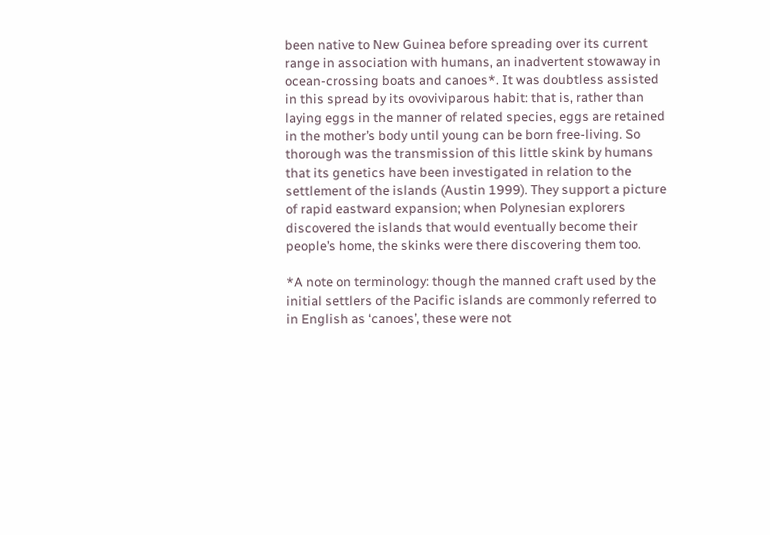been native to New Guinea before spreading over its current range in association with humans, an inadvertent stowaway in ocean-crossing boats and canoes*. It was doubtless assisted in this spread by its ovoviviparous habit: that is, rather than laying eggs in the manner of related species, eggs are retained in the mother’s body until young can be born free-living. So thorough was the transmission of this little skink by humans that its genetics have been investigated in relation to the settlement of the islands (Austin 1999). They support a picture of rapid eastward expansion; when Polynesian explorers discovered the islands that would eventually become their people’s home, the skinks were there discovering them too.

*A note on terminology: though the manned craft used by the initial settlers of the Pacific islands are commonly referred to in English as ‘canoes’, these were not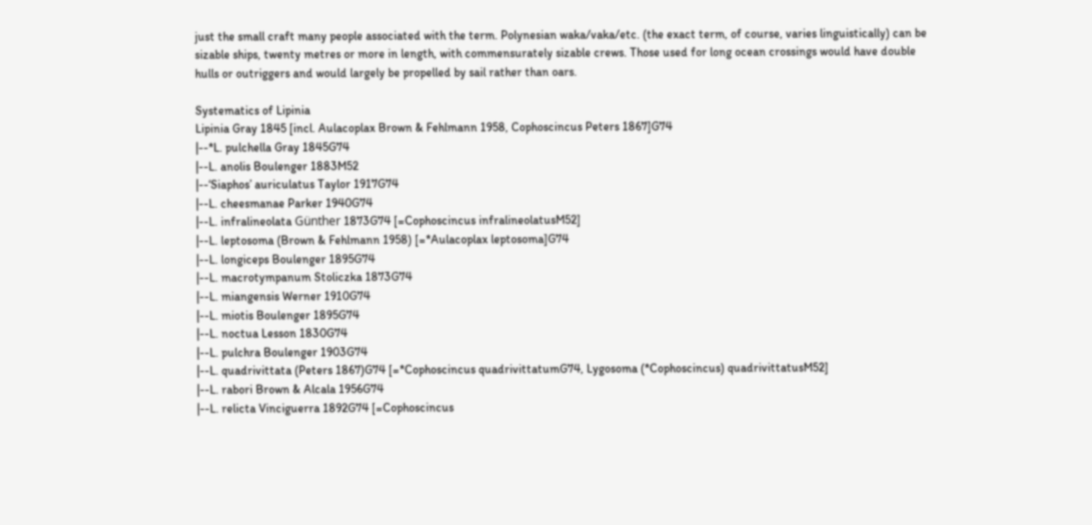just the small craft many people associated with the term. Polynesian waka/vaka/etc. (the exact term, of course, varies linguistically) can be sizable ships, twenty metres or more in length, with commensurately sizable crews. Those used for long ocean crossings would have double hulls or outriggers and would largely be propelled by sail rather than oars.

Systematics of Lipinia
Lipinia Gray 1845 [incl. Aulacoplax Brown & Fehlmann 1958, Cophoscincus Peters 1867]G74
|--*L. pulchella Gray 1845G74
|--L. anolis Boulenger 1883M52
|--‘Siaphos’ auriculatus Taylor 1917G74
|--L. cheesmanae Parker 1940G74
|--L. infralineolata Günther 1873G74 [=Cophoscincus infralineolatusM52]
|--L. leptosoma (Brown & Fehlmann 1958) [=*Aulacoplax leptosoma]G74
|--L. longiceps Boulenger 1895G74
|--L. macrotympanum Stoliczka 1873G74
|--L. miangensis Werner 1910G74
|--L. miotis Boulenger 1895G74
|--L. noctua Lesson 1830G74
|--L. pulchra Boulenger 1903G74
|--L. quadrivittata (Peters 1867)G74 [=*Cophoscincus quadrivittatumG74, Lygosoma (*Cophoscincus) quadrivittatusM52]
|--L. rabori Brown & Alcala 1956G74
|--L. relicta Vinciguerra 1892G74 [=Cophoscincus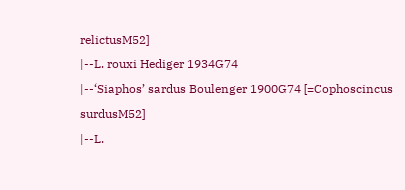relictusM52]
|--L. rouxi Hediger 1934G74
|--‘Siaphos’ sardus Boulenger 1900G74 [=Cophoscincus surdusM52]
|--L.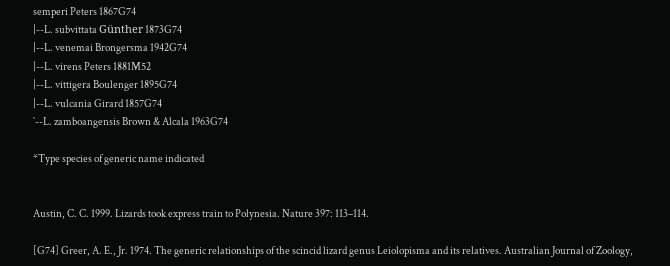semperi Peters 1867G74
|--L. subvittata Günther 1873G74
|--L. venemai Brongersma 1942G74
|--L. virens Peters 1881M52
|--L. vittigera Boulenger 1895G74
|--L. vulcania Girard 1857G74
`--L. zamboangensis Brown & Alcala 1963G74

*Type species of generic name indicated


Austin, C. C. 1999. Lizards took express train to Polynesia. Nature 397: 113–114.

[G74] Greer, A. E., Jr. 1974. The generic relationships of the scincid lizard genus Leiolopisma and its relatives. Australian Journal of Zoology,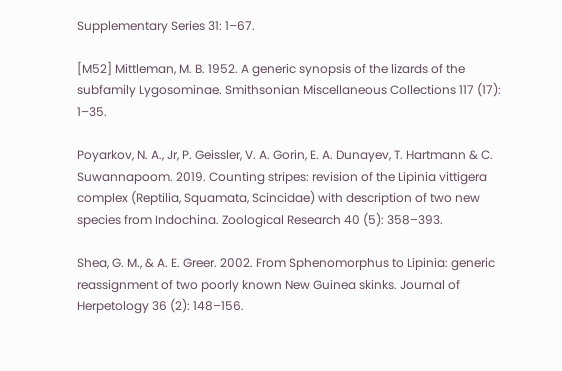Supplementary Series 31: 1–67.

[M52] Mittleman, M. B. 1952. A generic synopsis of the lizards of the subfamily Lygosominae. Smithsonian Miscellaneous Collections 117 (17): 1–35.

Poyarkov, N. A., Jr, P. Geissler, V. A. Gorin, E. A. Dunayev, T. Hartmann & C. Suwannapoom. 2019. Counting stripes: revision of the Lipinia vittigera complex (Reptilia, Squamata, Scincidae) with description of two new species from Indochina. Zoological Research 40 (5): 358–393.

Shea, G. M., & A. E. Greer. 2002. From Sphenomorphus to Lipinia: generic reassignment of two poorly known New Guinea skinks. Journal of Herpetology 36 (2): 148–156.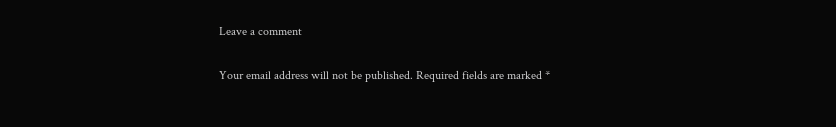Leave a comment

Your email address will not be published. Required fields are marked *